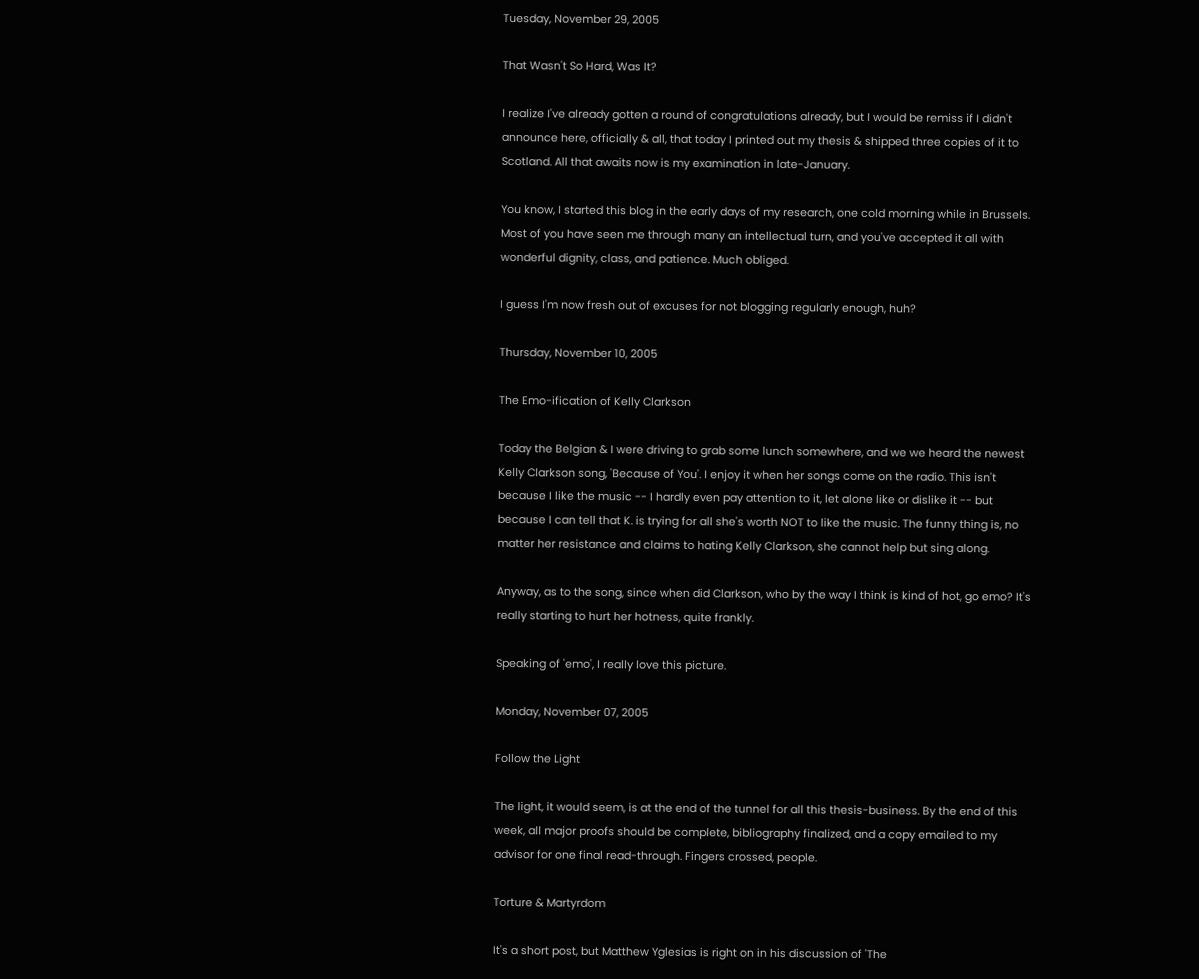Tuesday, November 29, 2005

That Wasn't So Hard, Was It?

I realize I've already gotten a round of congratulations already, but I would be remiss if I didn't announce here, officially & all, that today I printed out my thesis & shipped three copies of it to Scotland. All that awaits now is my examination in late-January.

You know, I started this blog in the early days of my research, one cold morning while in Brussels. Most of you have seen me through many an intellectual turn, and you've accepted it all with wonderful dignity, class, and patience. Much obliged.

I guess I'm now fresh out of excuses for not blogging regularly enough, huh?

Thursday, November 10, 2005

The Emo-ification of Kelly Clarkson

Today the Belgian & I were driving to grab some lunch somewhere, and we we heard the newest Kelly Clarkson song, 'Because of You'. I enjoy it when her songs come on the radio. This isn't because I like the music -- I hardly even pay attention to it, let alone like or dislike it -- but because I can tell that K. is trying for all she's worth NOT to like the music. The funny thing is, no matter her resistance and claims to hating Kelly Clarkson, she cannot help but sing along.

Anyway, as to the song, since when did Clarkson, who by the way I think is kind of hot, go emo? It's really starting to hurt her hotness, quite frankly.

Speaking of 'emo', I really love this picture.

Monday, November 07, 2005

Follow the Light

The light, it would seem, is at the end of the tunnel for all this thesis-business. By the end of this week, all major proofs should be complete, bibliography finalized, and a copy emailed to my advisor for one final read-through. Fingers crossed, people.

Torture & Martyrdom

It's a short post, but Matthew Yglesias is right on in his discussion of 'The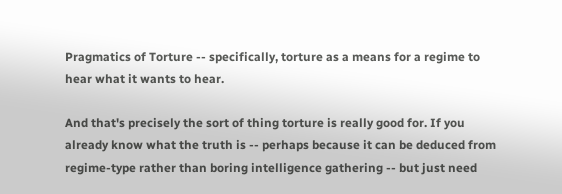Pragmatics of Torture -- specifically, torture as a means for a regime to hear what it wants to hear.

And that's precisely the sort of thing torture is really good for. If you already know what the truth is -- perhaps because it can be deduced from regime-type rather than boring intelligence gathering -- but just need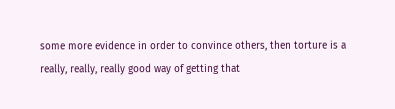some more evidence in order to convince others, then torture is a really, really, really good way of getting that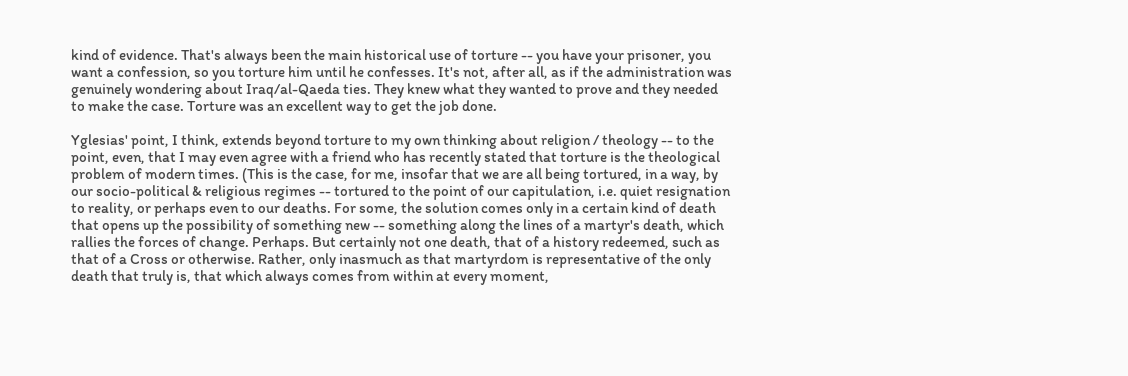kind of evidence. That's always been the main historical use of torture -- you have your prisoner, you want a confession, so you torture him until he confesses. It's not, after all, as if the administration was genuinely wondering about Iraq/al-Qaeda ties. They knew what they wanted to prove and they needed to make the case. Torture was an excellent way to get the job done.

Yglesias' point, I think, extends beyond torture to my own thinking about religion / theology -- to the point, even, that I may even agree with a friend who has recently stated that torture is the theological problem of modern times. (This is the case, for me, insofar that we are all being tortured, in a way, by our socio-political & religious regimes -- tortured to the point of our capitulation, i.e. quiet resignation to reality, or perhaps even to our deaths. For some, the solution comes only in a certain kind of death that opens up the possibility of something new -- something along the lines of a martyr's death, which rallies the forces of change. Perhaps. But certainly not one death, that of a history redeemed, such as that of a Cross or otherwise. Rather, only inasmuch as that martyrdom is representative of the only death that truly is, that which always comes from within at every moment,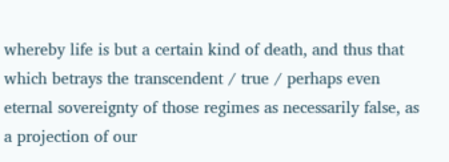whereby life is but a certain kind of death, and thus that which betrays the transcendent / true / perhaps even eternal sovereignty of those regimes as necessarily false, as a projection of our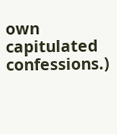own capitulated confessions.)